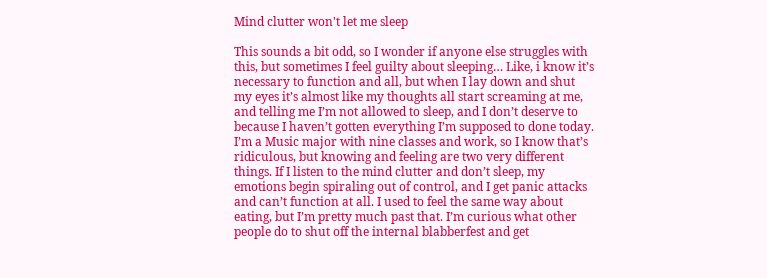Mind clutter won't let me sleep

This sounds a bit odd, so I wonder if anyone else struggles with this, but sometimes I feel guilty about sleeping… Like, i know it’s necessary to function and all, but when I lay down and shut my eyes it’s almost like my thoughts all start screaming at me, and telling me I’m not allowed to sleep, and I don’t deserve to because I haven’t gotten everything I’m supposed to done today. I’m a Music major with nine classes and work, so I know that’s ridiculous, but knowing and feeling are two very different things. If I listen to the mind clutter and don’t sleep, my emotions begin spiraling out of control, and I get panic attacks and can’t function at all. I used to feel the same way about eating, but I’m pretty much past that. I’m curious what other people do to shut off the internal blabberfest and get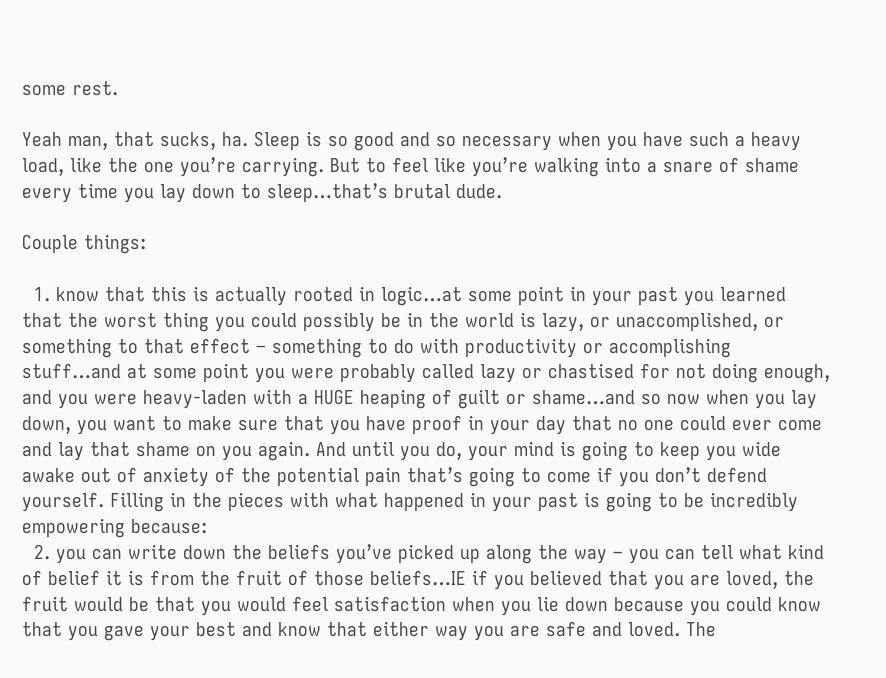some rest.

Yeah man, that sucks, ha. Sleep is so good and so necessary when you have such a heavy load, like the one you’re carrying. But to feel like you’re walking into a snare of shame every time you lay down to sleep…that’s brutal dude.

Couple things:

  1. know that this is actually rooted in logic…at some point in your past you learned that the worst thing you could possibly be in the world is lazy, or unaccomplished, or something to that effect – something to do with productivity or accomplishing stuff…and at some point you were probably called lazy or chastised for not doing enough, and you were heavy-laden with a HUGE heaping of guilt or shame…and so now when you lay down, you want to make sure that you have proof in your day that no one could ever come and lay that shame on you again. And until you do, your mind is going to keep you wide awake out of anxiety of the potential pain that’s going to come if you don’t defend yourself. Filling in the pieces with what happened in your past is going to be incredibly empowering because:
  2. you can write down the beliefs you’ve picked up along the way – you can tell what kind of belief it is from the fruit of those beliefs…IE if you believed that you are loved, the fruit would be that you would feel satisfaction when you lie down because you could know that you gave your best and know that either way you are safe and loved. The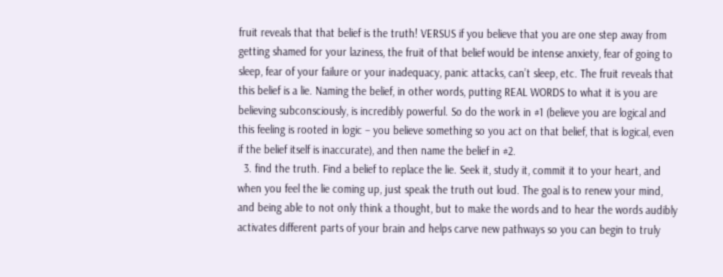fruit reveals that that belief is the truth! VERSUS if you believe that you are one step away from getting shamed for your laziness, the fruit of that belief would be intense anxiety, fear of going to sleep, fear of your failure or your inadequacy, panic attacks, can’t sleep, etc. The fruit reveals that this belief is a lie. Naming the belief, in other words, putting REAL WORDS to what it is you are believing subconsciously, is incredibly powerful. So do the work in #1 (believe you are logical and this feeling is rooted in logic – you believe something so you act on that belief, that is logical, even if the belief itself is inaccurate), and then name the belief in #2.
  3. find the truth. Find a belief to replace the lie. Seek it, study it, commit it to your heart, and when you feel the lie coming up, just speak the truth out loud. The goal is to renew your mind, and being able to not only think a thought, but to make the words and to hear the words audibly activates different parts of your brain and helps carve new pathways so you can begin to truly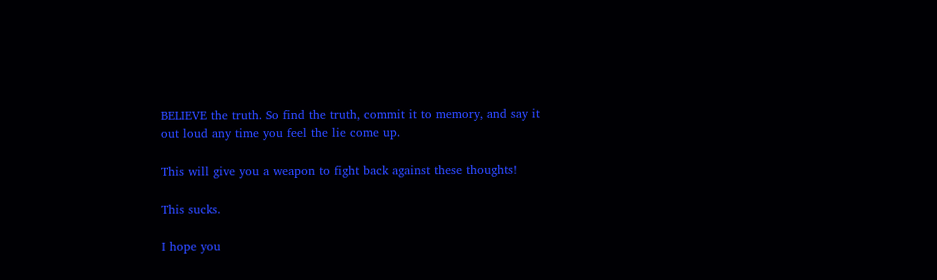BELIEVE the truth. So find the truth, commit it to memory, and say it out loud any time you feel the lie come up.

This will give you a weapon to fight back against these thoughts!

This sucks.

I hope you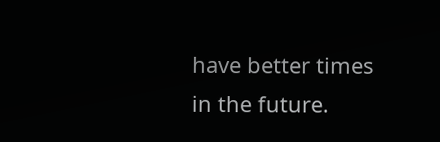have better times in the future.